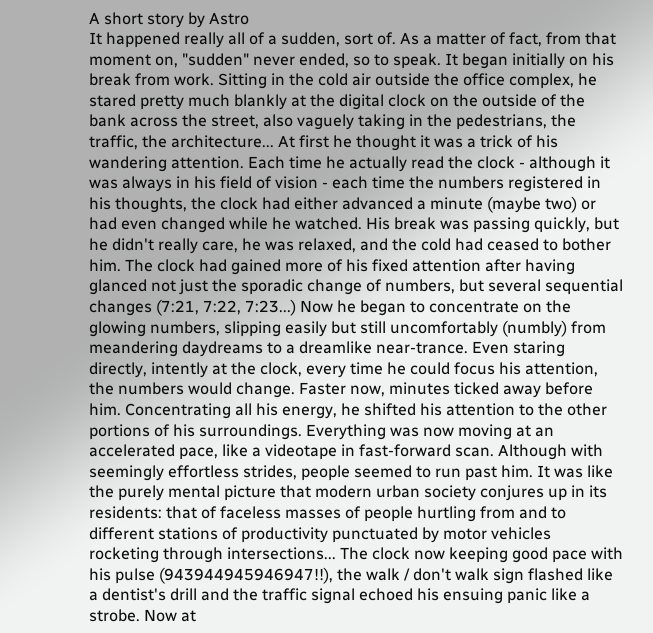A short story by Astro
It happened really all of a sudden, sort of. As a matter of fact, from that moment on, "sudden" never ended, so to speak. It began initially on his break from work. Sitting in the cold air outside the office complex, he stared pretty much blankly at the digital clock on the outside of the bank across the street, also vaguely taking in the pedestrians, the traffic, the architecture... At first he thought it was a trick of his wandering attention. Each time he actually read the clock - although it was always in his field of vision - each time the numbers registered in his thoughts, the clock had either advanced a minute (maybe two) or had even changed while he watched. His break was passing quickly, but he didn't really care, he was relaxed, and the cold had ceased to bother him. The clock had gained more of his fixed attention after having glanced not just the sporadic change of numbers, but several sequential changes (7:21, 7:22, 7:23...) Now he began to concentrate on the glowing numbers, slipping easily but still uncomfortably (numbly) from meandering daydreams to a dreamlike near-trance. Even staring directly, intently at the clock, every time he could focus his attention, the numbers would change. Faster now, minutes ticked away before him. Concentrating all his energy, he shifted his attention to the other portions of his surroundings. Everything was now moving at an accelerated pace, like a videotape in fast-forward scan. Although with seemingly effortless strides, people seemed to run past him. It was like the purely mental picture that modern urban society conjures up in its residents: that of faceless masses of people hurtling from and to different stations of productivity punctuated by motor vehicles rocketing through intersections... The clock now keeping good pace with his pulse (943944945946947!!), the walk / don't walk sign flashed like a dentist's drill and the traffic signal echoed his ensuing panic like a strobe. Now at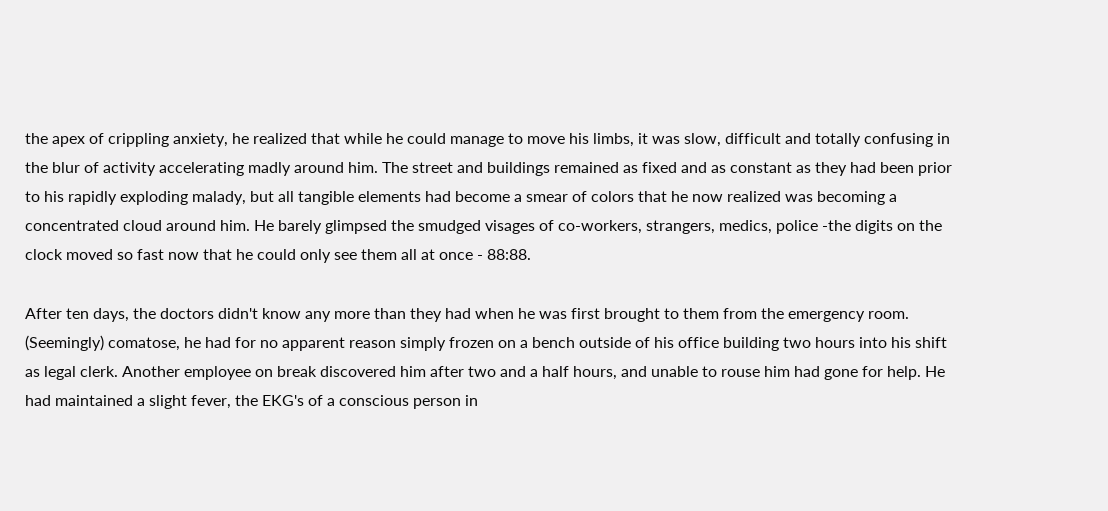the apex of crippling anxiety, he realized that while he could manage to move his limbs, it was slow, difficult and totally confusing in the blur of activity accelerating madly around him. The street and buildings remained as fixed and as constant as they had been prior to his rapidly exploding malady, but all tangible elements had become a smear of colors that he now realized was becoming a concentrated cloud around him. He barely glimpsed the smudged visages of co-workers, strangers, medics, police -the digits on the clock moved so fast now that he could only see them all at once - 88:88.

After ten days, the doctors didn't know any more than they had when he was first brought to them from the emergency room. (Seemingly) comatose, he had for no apparent reason simply frozen on a bench outside of his office building two hours into his shift as legal clerk. Another employee on break discovered him after two and a half hours, and unable to rouse him had gone for help. He had maintained a slight fever, the EKG's of a conscious person in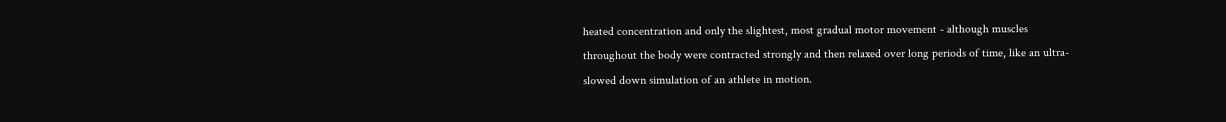heated concentration and only the slightest, most gradual motor movement - although muscles throughout the body were contracted strongly and then relaxed over long periods of time, like an ultra-slowed down simulation of an athlete in motion.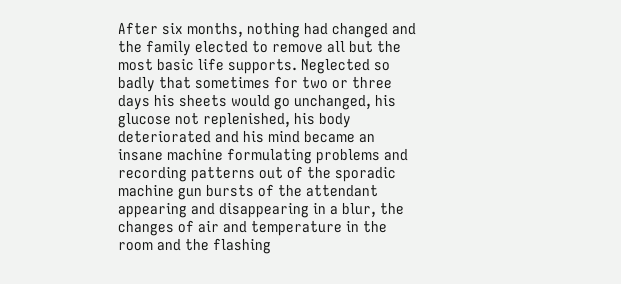After six months, nothing had changed and the family elected to remove all but the most basic life supports. Neglected so badly that sometimes for two or three days his sheets would go unchanged, his glucose not replenished, his body deteriorated and his mind became an insane machine formulating problems and recording patterns out of the sporadic machine gun bursts of the attendant appearing and disappearing in a blur, the changes of air and temperature in the room and the flashing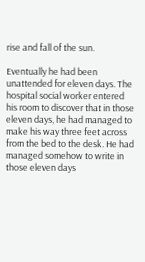rise and fall of the sun.

Eventually he had been unattended for eleven days. The hospital social worker entered his room to discover that in those eleven days, he had managed to make his way three feet across from the bed to the desk. He had managed somehow to write in those eleven days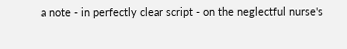a note - in perfectly clear script - on the neglectful nurse's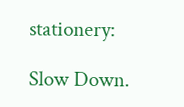stationery:

Slow Down.